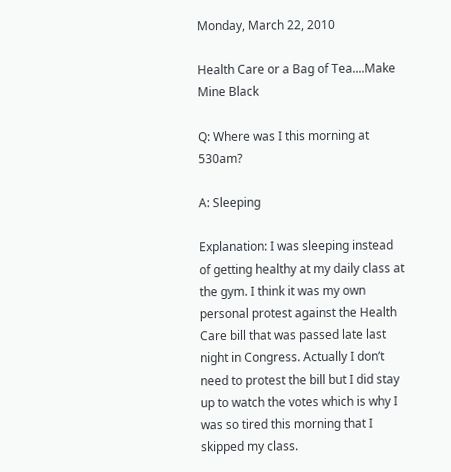Monday, March 22, 2010

Health Care or a Bag of Tea....Make Mine Black

Q: Where was I this morning at 530am?

A: Sleeping

Explanation: I was sleeping instead of getting healthy at my daily class at the gym. I think it was my own personal protest against the Health Care bill that was passed late last night in Congress. Actually I don’t need to protest the bill but I did stay up to watch the votes which is why I was so tired this morning that I skipped my class.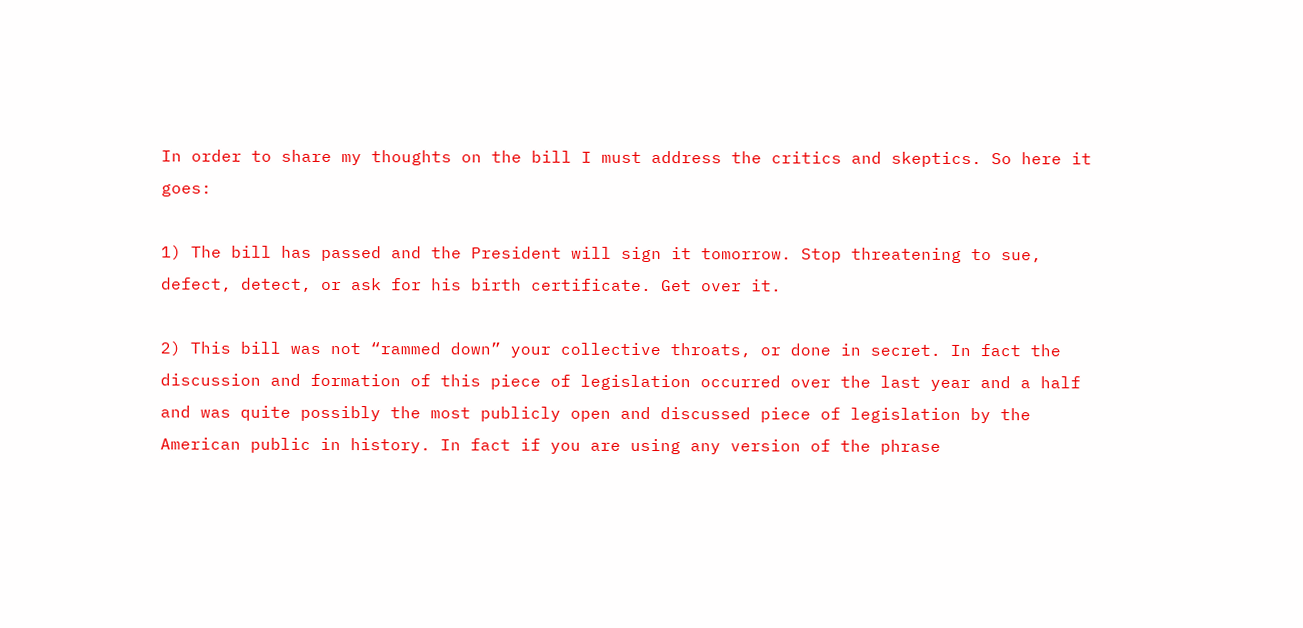In order to share my thoughts on the bill I must address the critics and skeptics. So here it goes:

1) The bill has passed and the President will sign it tomorrow. Stop threatening to sue, defect, detect, or ask for his birth certificate. Get over it.

2) This bill was not “rammed down” your collective throats, or done in secret. In fact the discussion and formation of this piece of legislation occurred over the last year and a half and was quite possibly the most publicly open and discussed piece of legislation by the American public in history. In fact if you are using any version of the phrase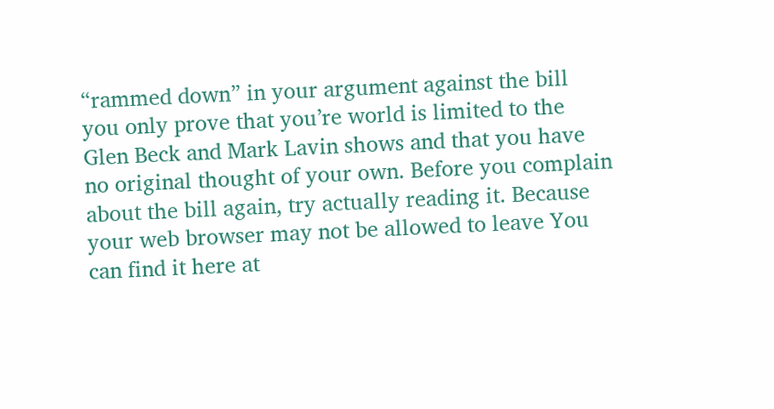“rammed down” in your argument against the bill you only prove that you’re world is limited to the Glen Beck and Mark Lavin shows and that you have no original thought of your own. Before you complain about the bill again, try actually reading it. Because your web browser may not be allowed to leave You can find it here at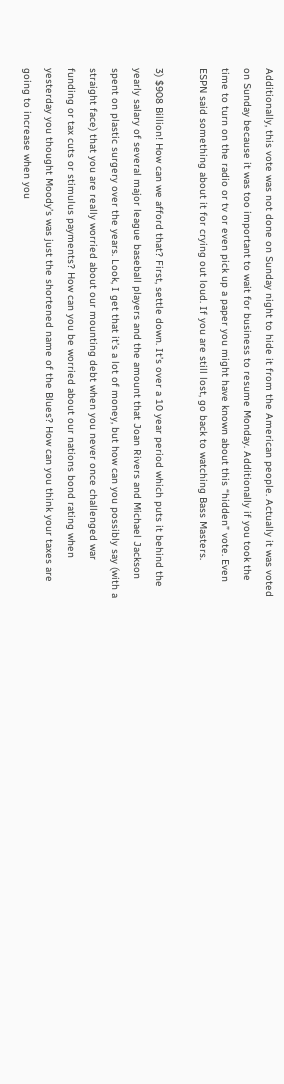Additionally, this vote was not done on Sunday night to hide it from the American people. Actually it was voted on Sunday because it was too important to wait for business to resume Monday. Additionally if you took the time to turn on the radio or tv or even pick up a paper you might have known about this “hidden” vote. Even ESPN said something about it for crying out loud. If you are still lost, go back to watching Bass Masters.

3) $908 Billion! How can we afford that? First, settle down. It’s over a 10 year period which puts it behind the yearly salary of several major league baseball players and the amount that Joan Rivers and Michael Jackson spent on plastic surgery over the years. Look, I get that it’s a lot of money, but how can you possibly say (with a straight face) that you are really worried about our mounting debt when you never once challenged war funding or tax cuts or stimulus payments? How can you be worried about our nations bond rating when yesterday you thought Moody’s was just the shortened name of the Blues? How can you think your taxes are going to increase when you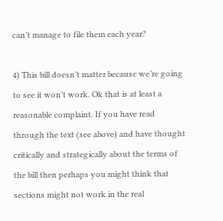can’t manage to file them each year?

4) This bill doesn’t matter because we’re going to see it won’t work. Ok that is at least a reasonable complaint. If you have read through the text (see above) and have thought critically and strategically about the terms of the bill then perhaps you might think that sections might not work in the real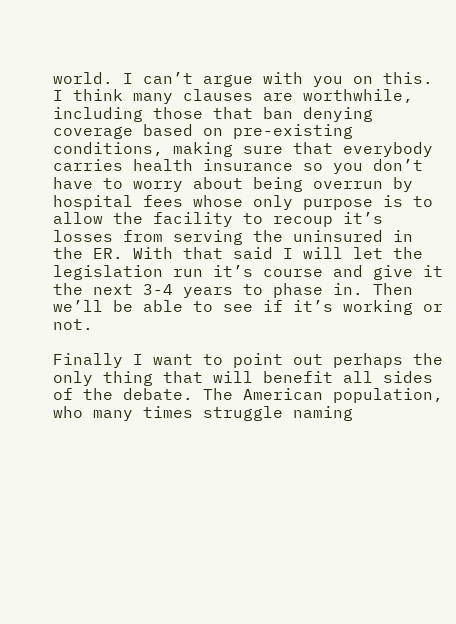world. I can’t argue with you on this. I think many clauses are worthwhile, including those that ban denying coverage based on pre-existing conditions, making sure that everybody carries health insurance so you don’t have to worry about being overrun by hospital fees whose only purpose is to allow the facility to recoup it’s losses from serving the uninsured in the ER. With that said I will let the legislation run it’s course and give it the next 3-4 years to phase in. Then we’ll be able to see if it’s working or not.

Finally I want to point out perhaps the only thing that will benefit all sides of the debate. The American population, who many times struggle naming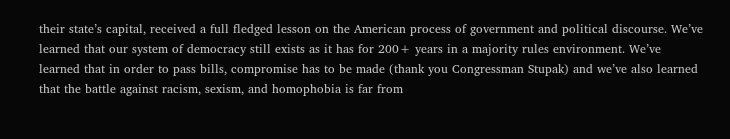their state’s capital, received a full fledged lesson on the American process of government and political discourse. We’ve learned that our system of democracy still exists as it has for 200+ years in a majority rules environment. We’ve learned that in order to pass bills, compromise has to be made (thank you Congressman Stupak) and we’ve also learned that the battle against racism, sexism, and homophobia is far from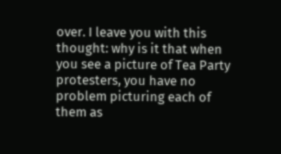over. I leave you with this thought: why is it that when you see a picture of Tea Party protesters, you have no problem picturing each of them as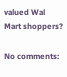valued Wal Mart shoppers?

No comments: